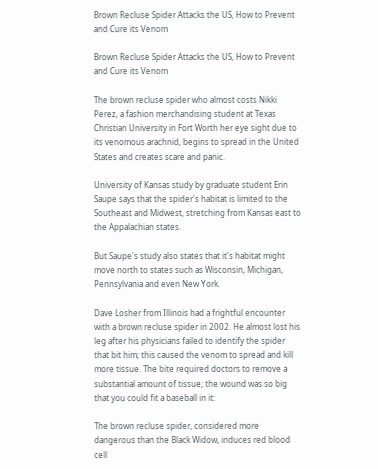Brown Recluse Spider Attacks the US, How to Prevent and Cure its Venom

Brown Recluse Spider Attacks the US, How to Prevent and Cure its Venom

The brown recluse spider who almost costs Nikki Perez, a fashion merchandising student at Texas Christian University in Fort Worth her eye sight due to its venomous arachnid, begins to spread in the United States and creates scare and panic.

University of Kansas study by graduate student Erin Saupe says that the spider's habitat is limited to the Southeast and Midwest, stretching from Kansas east to the Appalachian states.

But Saupe's study also states that it's habitat might move north to states such as Wisconsin, Michigan, Pennsylvania and even New York.

Dave Losher from Illinois had a frightful encounter with a brown recluse spider in 2002. He almost lost his leg after his physicians failed to identify the spider that bit him; this caused the venom to spread and kill more tissue. The bite required doctors to remove a substantial amount of tissue; the wound was so big that you could fit a baseball in it:

The brown recluse spider, considered more dangerous than the Black Widow, induces red blood cell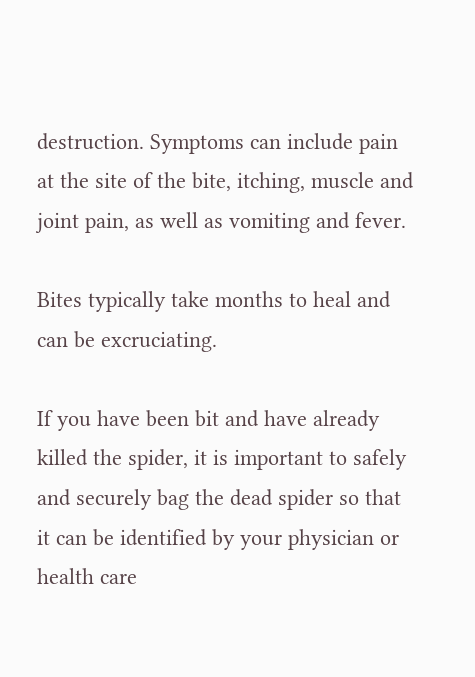destruction. Symptoms can include pain at the site of the bite, itching, muscle and joint pain, as well as vomiting and fever.

Bites typically take months to heal and can be excruciating.

If you have been bit and have already killed the spider, it is important to safely and securely bag the dead spider so that it can be identified by your physician or health care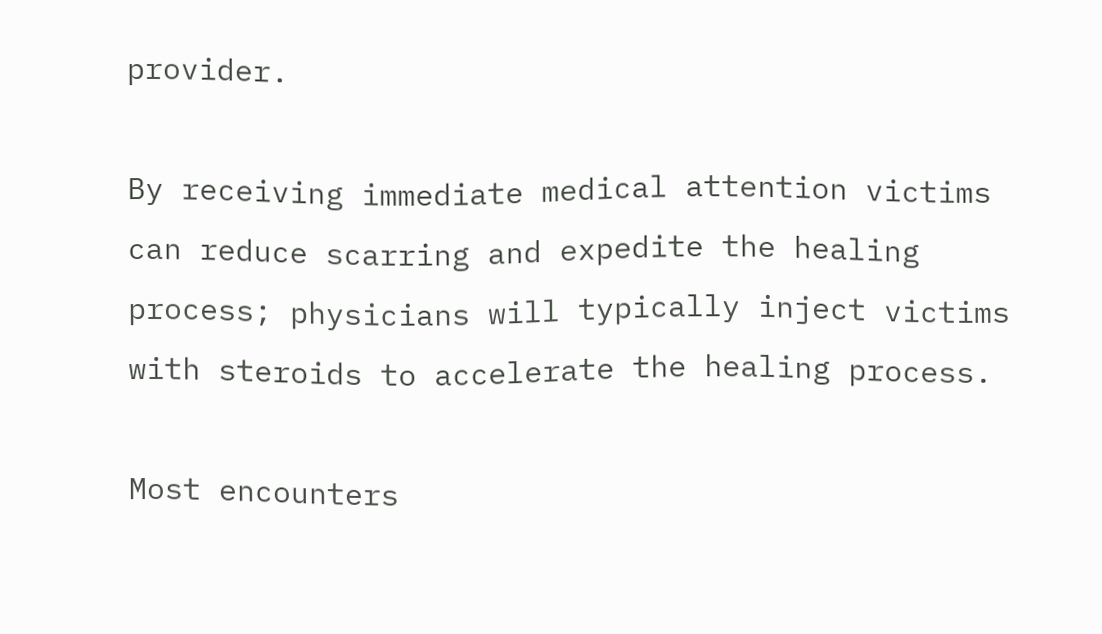provider.

By receiving immediate medical attention victims can reduce scarring and expedite the healing process; physicians will typically inject victims with steroids to accelerate the healing process.

Most encounters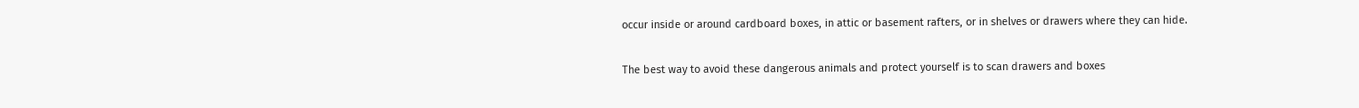occur inside or around cardboard boxes, in attic or basement rafters, or in shelves or drawers where they can hide.

The best way to avoid these dangerous animals and protect yourself is to scan drawers and boxes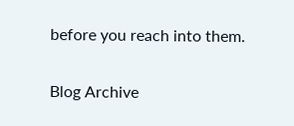before you reach into them.

Blog Archive